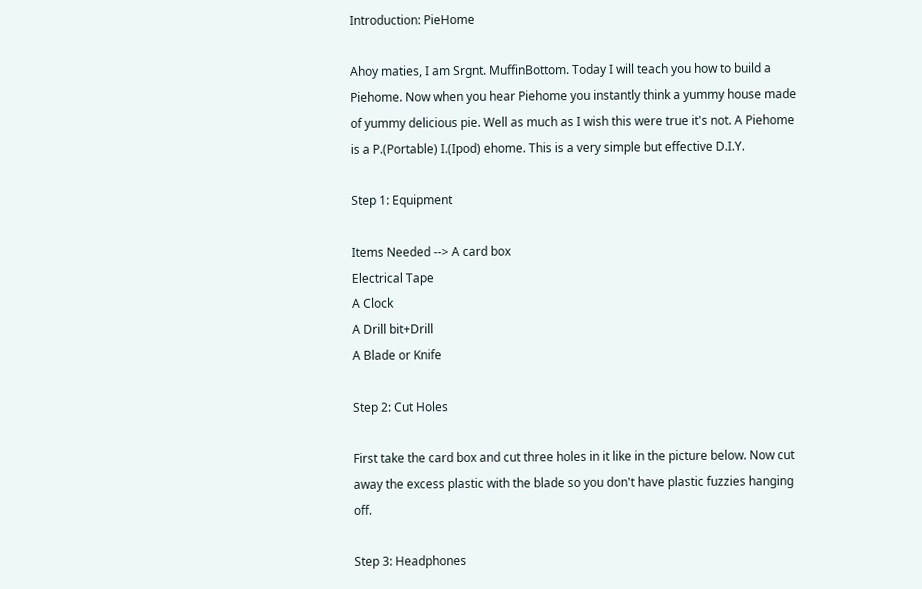Introduction: PieHome

Ahoy maties, I am Srgnt. MuffinBottom. Today I will teach you how to build a Piehome. Now when you hear Piehome you instantly think a yummy house made of yummy delicious pie. Well as much as I wish this were true it's not. A Piehome is a P.(Portable) I.(Ipod) ehome. This is a very simple but effective D.I.Y.

Step 1: Equipment

Items Needed --> A card box
Electrical Tape
A Clock
A Drill bit+Drill
A Blade or Knife

Step 2: Cut Holes

First take the card box and cut three holes in it like in the picture below. Now cut away the excess plastic with the blade so you don't have plastic fuzzies hanging off.

Step 3: Headphones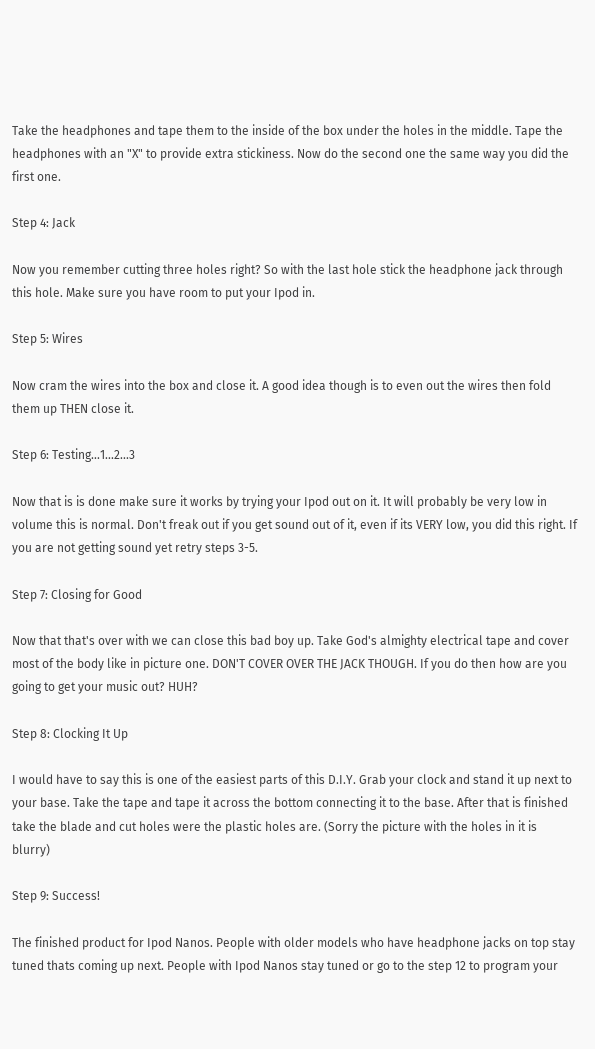Take the headphones and tape them to the inside of the box under the holes in the middle. Tape the headphones with an "X" to provide extra stickiness. Now do the second one the same way you did the first one.

Step 4: Jack

Now you remember cutting three holes right? So with the last hole stick the headphone jack through this hole. Make sure you have room to put your Ipod in.

Step 5: Wires

Now cram the wires into the box and close it. A good idea though is to even out the wires then fold them up THEN close it.

Step 6: Testing...1...2...3

Now that is is done make sure it works by trying your Ipod out on it. It will probably be very low in volume this is normal. Don't freak out if you get sound out of it, even if its VERY low, you did this right. If you are not getting sound yet retry steps 3-5.

Step 7: Closing for Good

Now that that's over with we can close this bad boy up. Take God's almighty electrical tape and cover most of the body like in picture one. DON'T COVER OVER THE JACK THOUGH. If you do then how are you going to get your music out? HUH?

Step 8: Clocking It Up

I would have to say this is one of the easiest parts of this D.I.Y. Grab your clock and stand it up next to your base. Take the tape and tape it across the bottom connecting it to the base. After that is finished take the blade and cut holes were the plastic holes are. (Sorry the picture with the holes in it is blurry)

Step 9: Success!

The finished product for Ipod Nanos. People with older models who have headphone jacks on top stay tuned thats coming up next. People with Ipod Nanos stay tuned or go to the step 12 to program your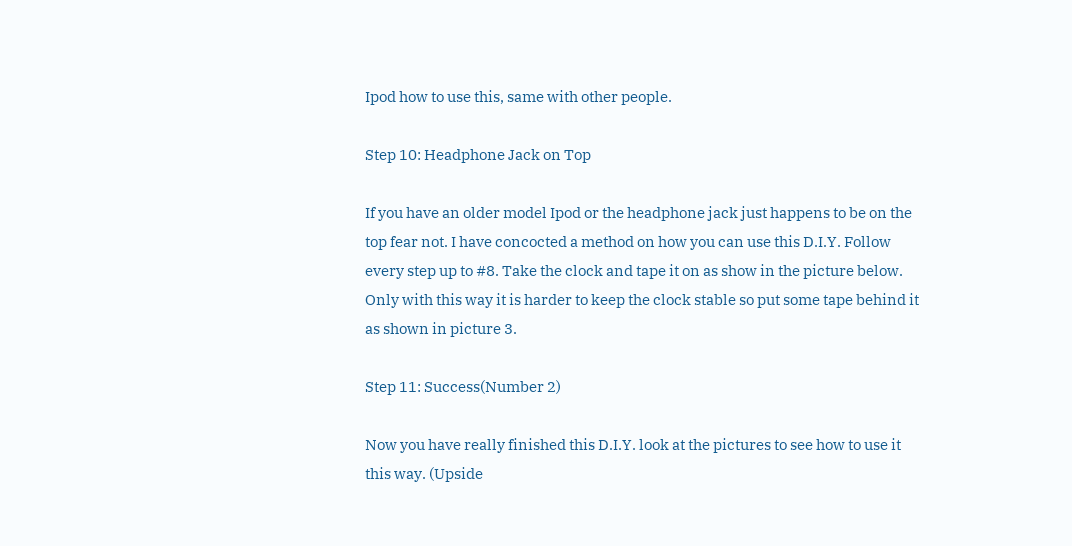Ipod how to use this, same with other people.

Step 10: Headphone Jack on Top

If you have an older model Ipod or the headphone jack just happens to be on the top fear not. I have concocted a method on how you can use this D.I.Y. Follow every step up to #8. Take the clock and tape it on as show in the picture below. Only with this way it is harder to keep the clock stable so put some tape behind it as shown in picture 3.

Step 11: Success(Number 2)

Now you have really finished this D.I.Y. look at the pictures to see how to use it this way. (Upside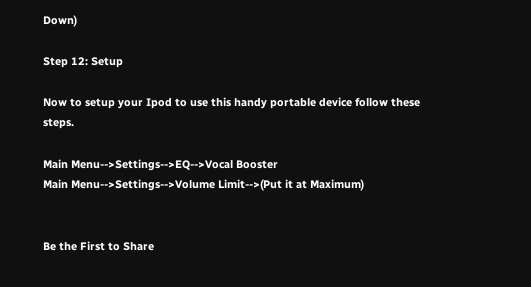Down)

Step 12: Setup

Now to setup your Ipod to use this handy portable device follow these steps.

Main Menu-->Settings-->EQ-->Vocal Booster
Main Menu-->Settings-->Volume Limit-->(Put it at Maximum)


Be the First to Share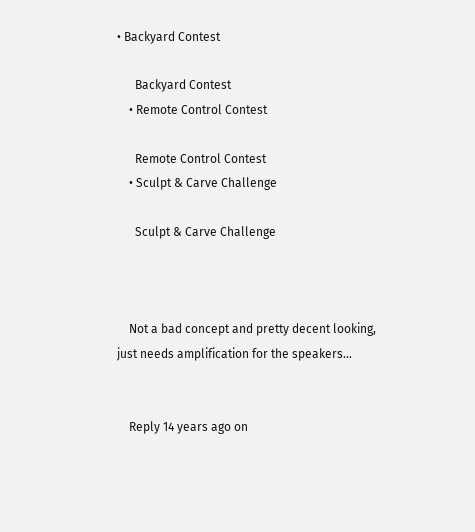• Backyard Contest

      Backyard Contest
    • Remote Control Contest

      Remote Control Contest
    • Sculpt & Carve Challenge

      Sculpt & Carve Challenge



    Not a bad concept and pretty decent looking, just needs amplification for the speakers...


    Reply 14 years ago on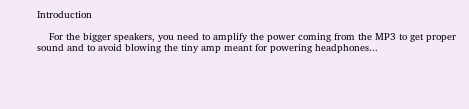Introduction

    For the bigger speakers, you need to amplify the power coming from the MP3 to get proper sound and to avoid blowing the tiny amp meant for powering headphones...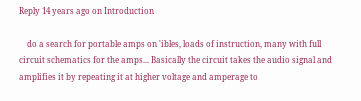Reply 14 years ago on Introduction

    do a search for portable amps on 'ibles, loads of instruction, many with full circuit schematics for the amps... Basically the circuit takes the audio signal and amplifies it by repeating it at higher voltage and amperage to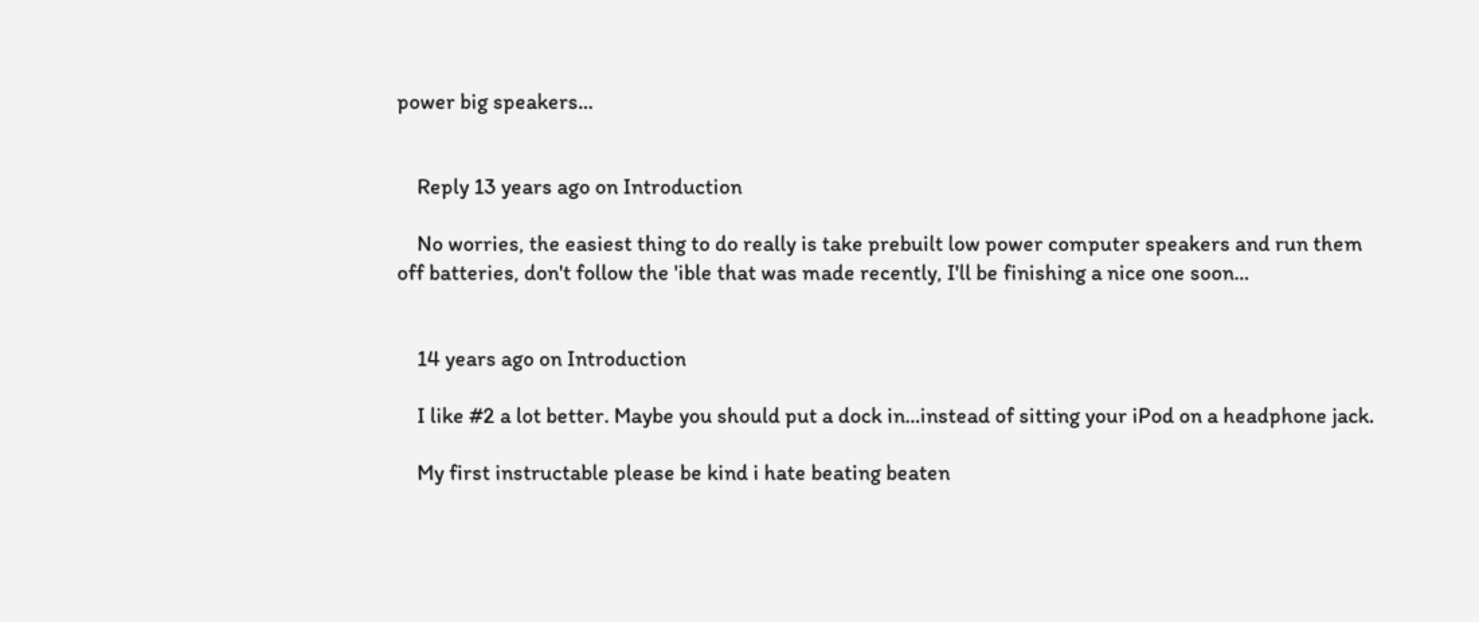power big speakers...


    Reply 13 years ago on Introduction

    No worries, the easiest thing to do really is take prebuilt low power computer speakers and run them off batteries, don't follow the 'ible that was made recently, I'll be finishing a nice one soon...


    14 years ago on Introduction

    I like #2 a lot better. Maybe you should put a dock in...instead of sitting your iPod on a headphone jack.

    My first instructable please be kind i hate beating beaten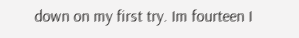down on my first try. Im fourteen I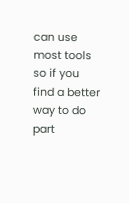can use most tools so if you find a better way to do part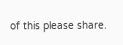of this please share.